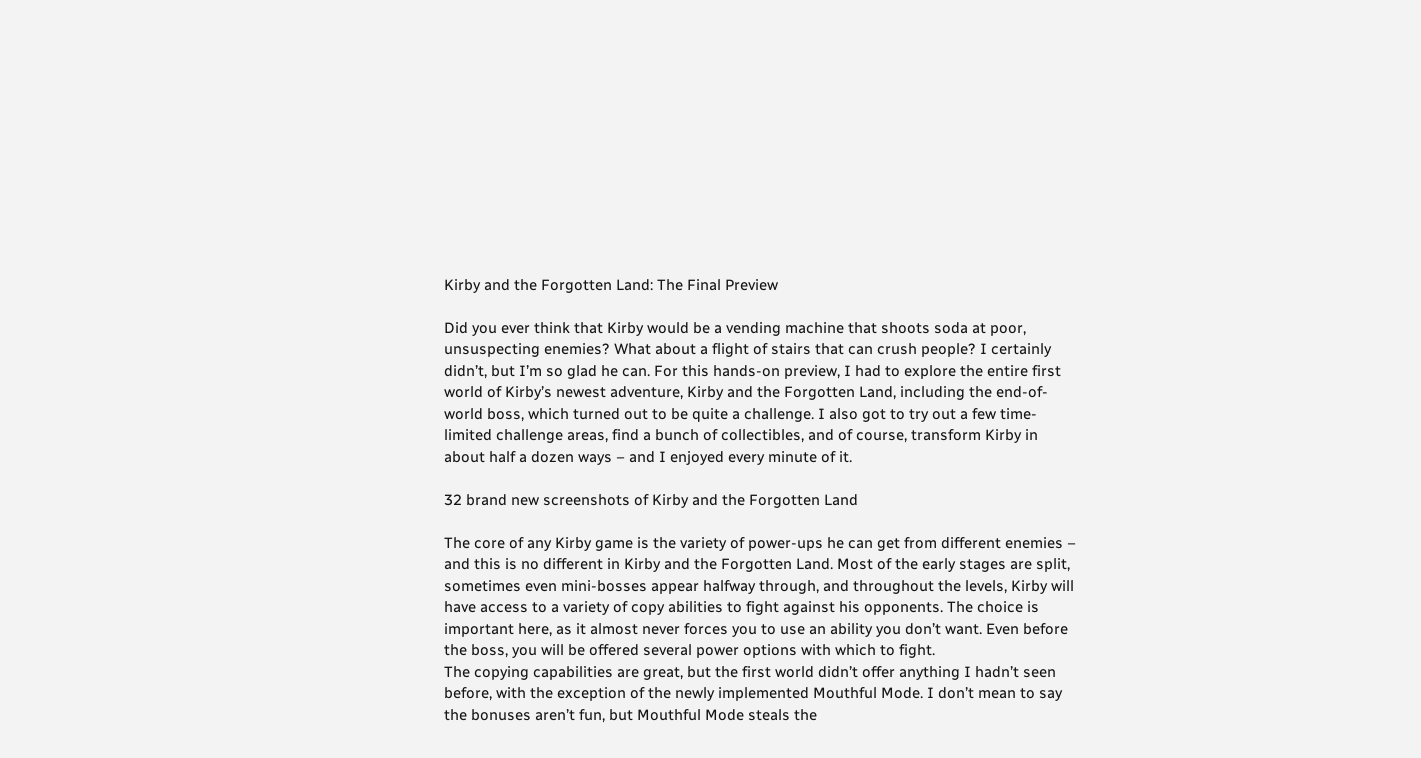Kirby and the Forgotten Land: The Final Preview

Did you ever think that Kirby would be a vending machine that shoots soda at poor, unsuspecting enemies? What about a flight of stairs that can crush people? I certainly didn’t, but I’m so glad he can. For this hands-on preview, I had to explore the entire first world of Kirby’s newest adventure, Kirby and the Forgotten Land, including the end-of-world boss, which turned out to be quite a challenge. I also got to try out a few time-limited challenge areas, find a bunch of collectibles, and of course, transform Kirby in about half a dozen ways – and I enjoyed every minute of it.

32 brand new screenshots of Kirby and the Forgotten Land

The core of any Kirby game is the variety of power-ups he can get from different enemies – and this is no different in Kirby and the Forgotten Land. Most of the early stages are split, sometimes even mini-bosses appear halfway through, and throughout the levels, Kirby will have access to a variety of copy abilities to fight against his opponents. The choice is important here, as it almost never forces you to use an ability you don’t want. Even before the boss, you will be offered several power options with which to fight.
The copying capabilities are great, but the first world didn’t offer anything I hadn’t seen before, with the exception of the newly implemented Mouthful Mode. I don’t mean to say the bonuses aren’t fun, but Mouthful Mode steals the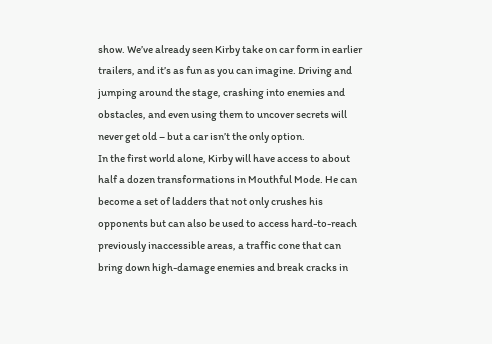show. We’ve already seen Kirby take on car form in earlier trailers, and it’s as fun as you can imagine. Driving and jumping around the stage, crashing into enemies and obstacles, and even using them to uncover secrets will never get old – but a car isn’t the only option.
In the first world alone, Kirby will have access to about half a dozen transformations in Mouthful Mode. He can become a set of ladders that not only crushes his opponents but can also be used to access hard-to-reach previously inaccessible areas, a traffic cone that can bring down high-damage enemies and break cracks in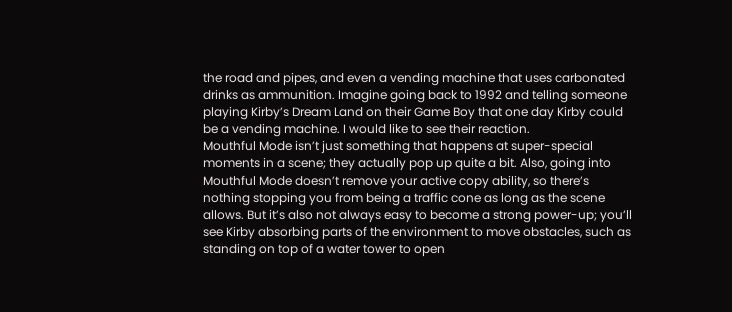the road and pipes, and even a vending machine that uses carbonated drinks as ammunition. Imagine going back to 1992 and telling someone playing Kirby’s Dream Land on their Game Boy that one day Kirby could be a vending machine. I would like to see their reaction.
Mouthful Mode isn’t just something that happens at super-special moments in a scene; they actually pop up quite a bit. Also, going into Mouthful Mode doesn’t remove your active copy ability, so there’s nothing stopping you from being a traffic cone as long as the scene allows. But it’s also not always easy to become a strong power-up; you’ll see Kirby absorbing parts of the environment to move obstacles, such as standing on top of a water tower to open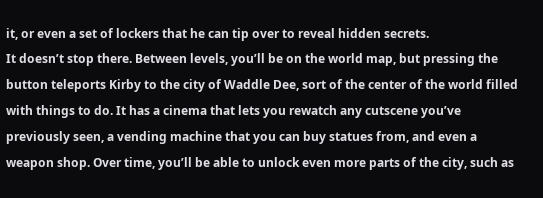it, or even a set of lockers that he can tip over to reveal hidden secrets.
It doesn’t stop there. Between levels, you’ll be on the world map, but pressing the button teleports Kirby to the city of Waddle Dee, sort of the center of the world filled with things to do. It has a cinema that lets you rewatch any cutscene you’ve previously seen, a vending machine that you can buy statues from, and even a weapon shop. Over time, you’ll be able to unlock even more parts of the city, such as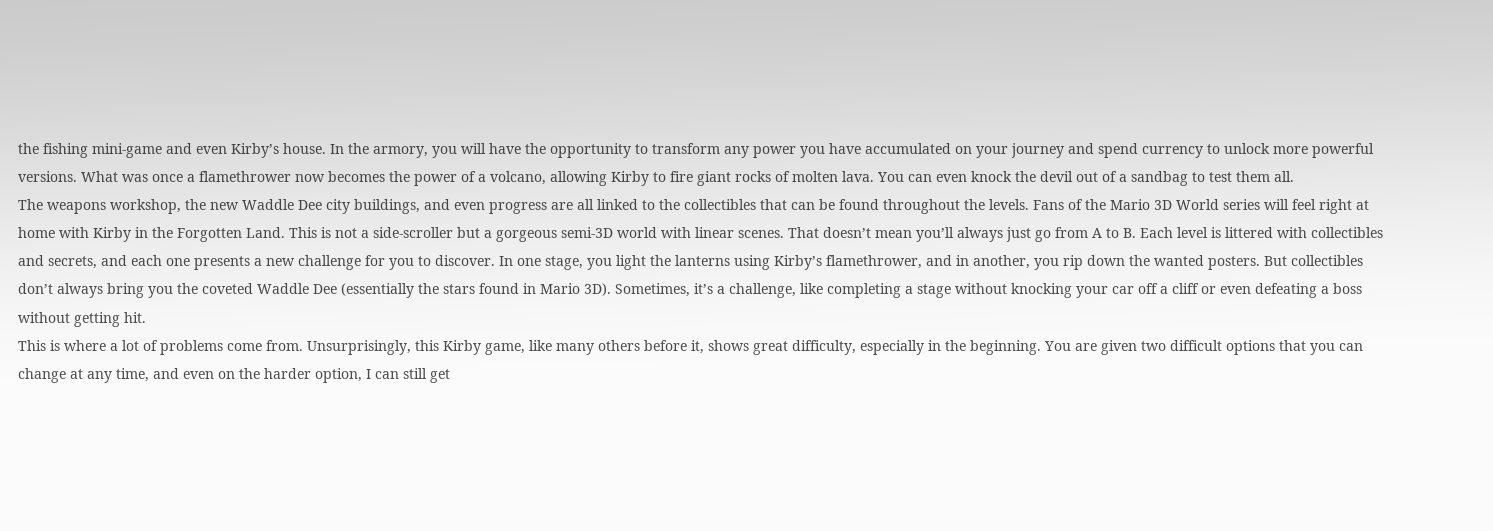the fishing mini-game and even Kirby’s house. In the armory, you will have the opportunity to transform any power you have accumulated on your journey and spend currency to unlock more powerful versions. What was once a flamethrower now becomes the power of a volcano, allowing Kirby to fire giant rocks of molten lava. You can even knock the devil out of a sandbag to test them all.
The weapons workshop, the new Waddle Dee city buildings, and even progress are all linked to the collectibles that can be found throughout the levels. Fans of the Mario 3D World series will feel right at home with Kirby in the Forgotten Land. This is not a side-scroller but a gorgeous semi-3D world with linear scenes. That doesn’t mean you’ll always just go from A to B. Each level is littered with collectibles and secrets, and each one presents a new challenge for you to discover. In one stage, you light the lanterns using Kirby’s flamethrower, and in another, you rip down the wanted posters. But collectibles don’t always bring you the coveted Waddle Dee (essentially the stars found in Mario 3D). Sometimes, it’s a challenge, like completing a stage without knocking your car off a cliff or even defeating a boss without getting hit.
This is where a lot of problems come from. Unsurprisingly, this Kirby game, like many others before it, shows great difficulty, especially in the beginning. You are given two difficult options that you can change at any time, and even on the harder option, I can still get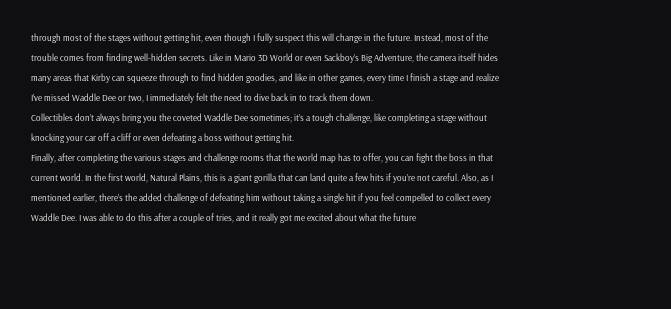through most of the stages without getting hit, even though I fully suspect this will change in the future. Instead, most of the trouble comes from finding well-hidden secrets. Like in Mario 3D World or even Sackboy’s Big Adventure, the camera itself hides many areas that Kirby can squeeze through to find hidden goodies, and like in other games, every time I finish a stage and realize I’ve missed Waddle Dee or two, I immediately felt the need to dive back in to track them down.
Collectibles don’t always bring you the coveted Waddle Dee sometimes; it’s a tough challenge, like completing a stage without knocking your car off a cliff or even defeating a boss without getting hit.
Finally, after completing the various stages and challenge rooms that the world map has to offer, you can fight the boss in that current world. In the first world, Natural Plains, this is a giant gorilla that can land quite a few hits if you’re not careful. Also, as I mentioned earlier, there’s the added challenge of defeating him without taking a single hit if you feel compelled to collect every Waddle Dee. I was able to do this after a couple of tries, and it really got me excited about what the future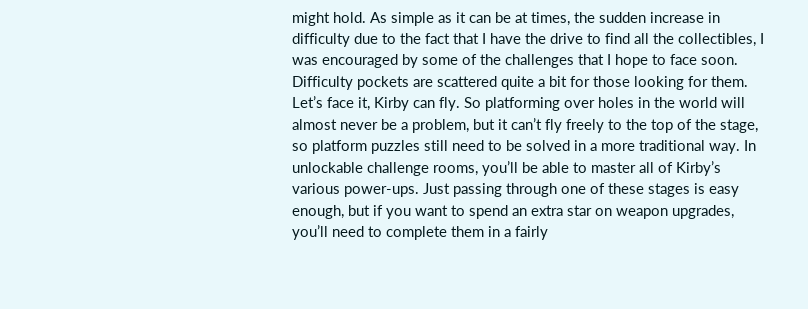might hold. As simple as it can be at times, the sudden increase in difficulty due to the fact that I have the drive to find all the collectibles, I was encouraged by some of the challenges that I hope to face soon.
Difficulty pockets are scattered quite a bit for those looking for them. Let’s face it, Kirby can fly. So platforming over holes in the world will almost never be a problem, but it can’t fly freely to the top of the stage, so platform puzzles still need to be solved in a more traditional way. In unlockable challenge rooms, you’ll be able to master all of Kirby’s various power-ups. Just passing through one of these stages is easy enough, but if you want to spend an extra star on weapon upgrades, you’ll need to complete them in a fairly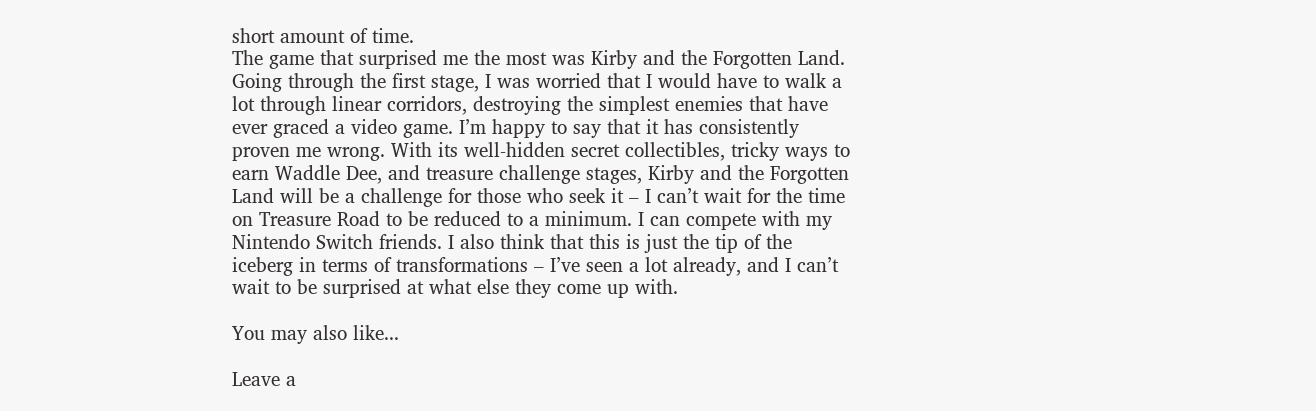short amount of time.
The game that surprised me the most was Kirby and the Forgotten Land. Going through the first stage, I was worried that I would have to walk a lot through linear corridors, destroying the simplest enemies that have ever graced a video game. I’m happy to say that it has consistently proven me wrong. With its well-hidden secret collectibles, tricky ways to earn Waddle Dee, and treasure challenge stages, Kirby and the Forgotten Land will be a challenge for those who seek it – I can’t wait for the time on Treasure Road to be reduced to a minimum. I can compete with my Nintendo Switch friends. I also think that this is just the tip of the iceberg in terms of transformations – I’ve seen a lot already, and I can’t wait to be surprised at what else they come up with.

You may also like...

Leave a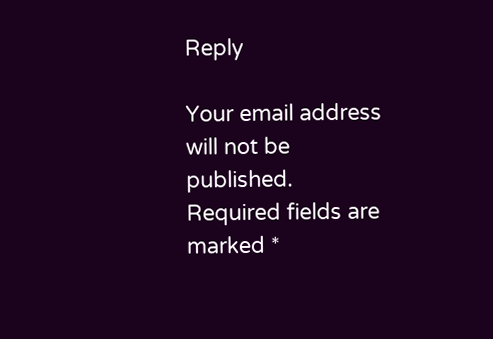Reply

Your email address will not be published. Required fields are marked *